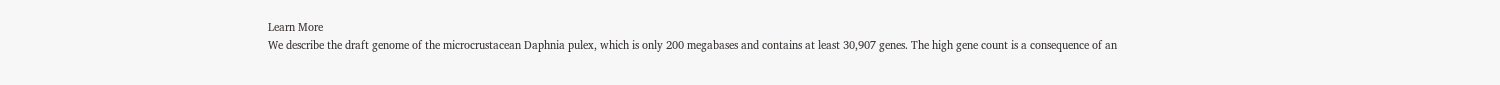Learn More
We describe the draft genome of the microcrustacean Daphnia pulex, which is only 200 megabases and contains at least 30,907 genes. The high gene count is a consequence of an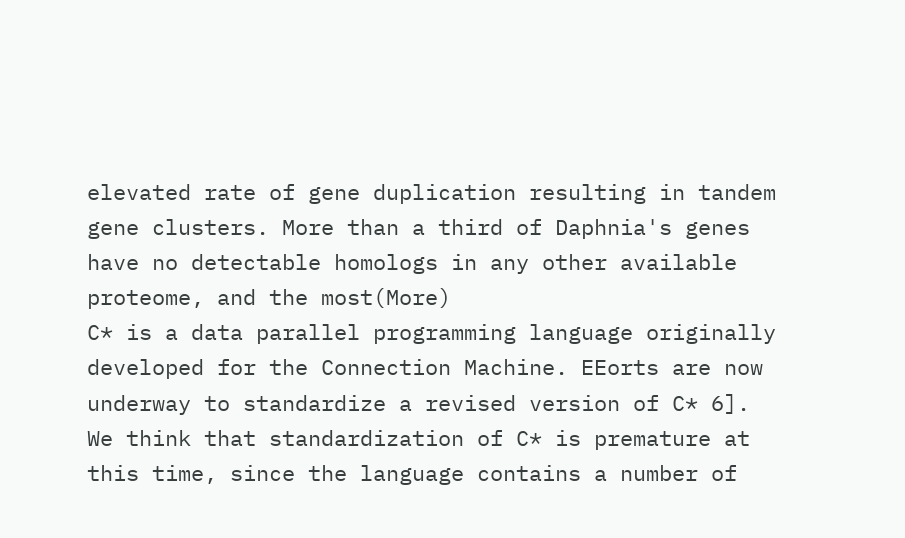elevated rate of gene duplication resulting in tandem gene clusters. More than a third of Daphnia's genes have no detectable homologs in any other available proteome, and the most(More)
C* is a data parallel programming language originally developed for the Connection Machine. EEorts are now underway to standardize a revised version of C* 6]. We think that standardization of C* is premature at this time, since the language contains a number of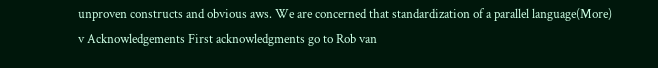unproven constructs and obvious aws. We are concerned that standardization of a parallel language(More)
v Acknowledgements First acknowledgments go to Rob van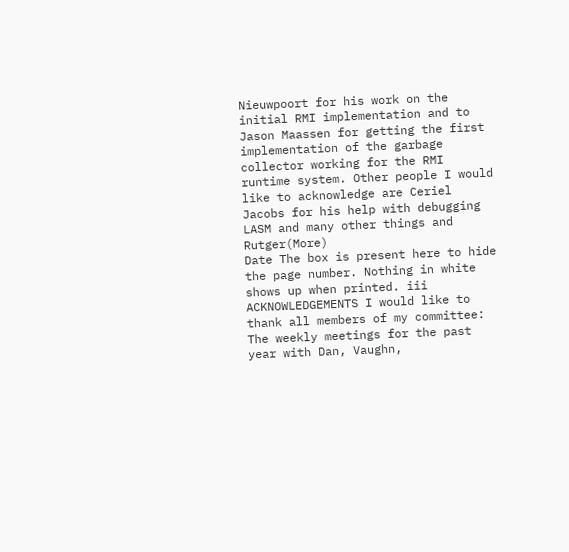Nieuwpoort for his work on the initial RMI implementation and to Jason Maassen for getting the first implementation of the garbage collector working for the RMI runtime system. Other people I would like to acknowledge are Ceriel Jacobs for his help with debugging LASM and many other things and Rutger(More)
Date The box is present here to hide the page number. Nothing in white shows up when printed. iii ACKNOWLEDGEMENTS I would like to thank all members of my committee: The weekly meetings for the past year with Dan, Vaughn,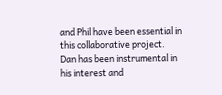and Phil have been essential in this collaborative project. Dan has been instrumental in his interest and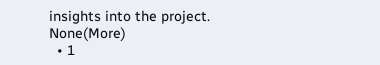insights into the project. None(More)
  • 1